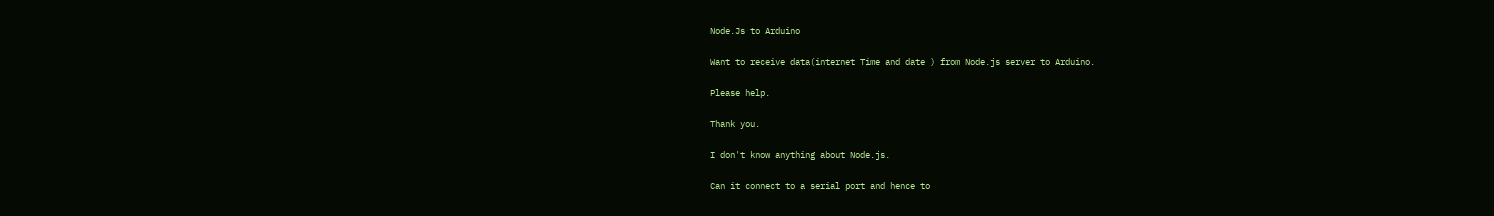Node.Js to Arduino

Want to receive data(internet Time and date ) from Node.js server to Arduino.

Please help.

Thank you.

I don't know anything about Node.js.

Can it connect to a serial port and hence to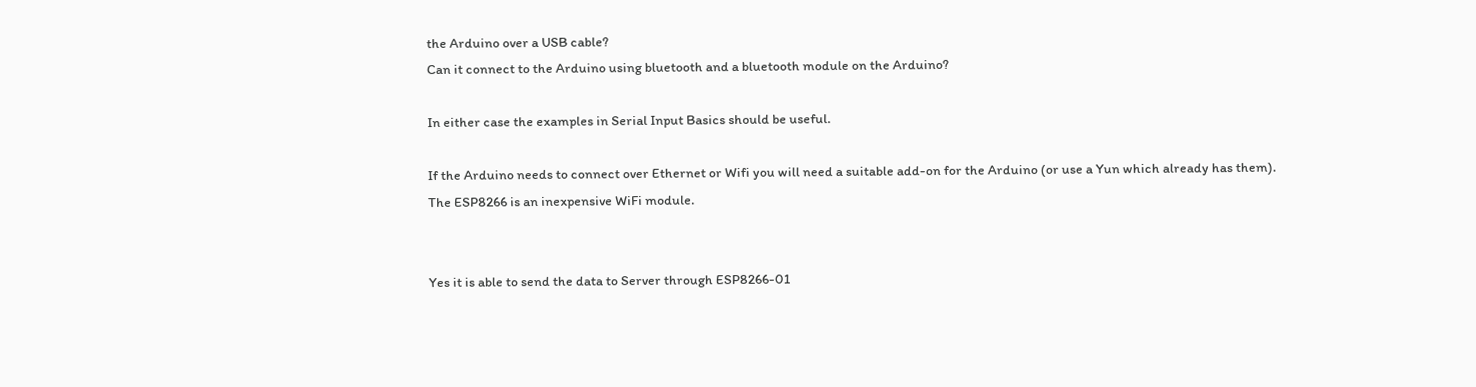the Arduino over a USB cable?
Can it connect to the Arduino using bluetooth and a bluetooth module on the Arduino?

In either case the examples in Serial Input Basics should be useful.

If the Arduino needs to connect over Ethernet or Wifi you will need a suitable add-on for the Arduino (or use a Yun which already has them). The ESP8266 is an inexpensive WiFi module.


Yes it is able to send the data to Server through ESP8266-01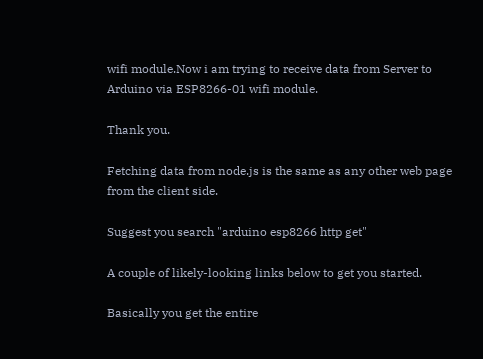wifi module.Now i am trying to receive data from Server to Arduino via ESP8266-01 wifi module.

Thank you.

Fetching data from node.js is the same as any other web page from the client side.

Suggest you search "arduino esp8266 http get"

A couple of likely-looking links below to get you started.

Basically you get the entire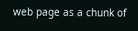web page as a chunk of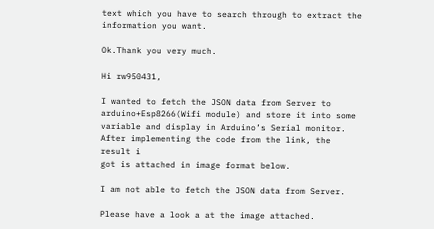text which you have to search through to extract the information you want.

Ok.Thank you very much.

Hi rw950431,

I wanted to fetch the JSON data from Server to arduino+Esp8266(Wifi module) and store it into some variable and display in Arduino’s Serial monitor. After implementing the code from the link, the result i
got is attached in image format below.

I am not able to fetch the JSON data from Server.

Please have a look a at the image attached.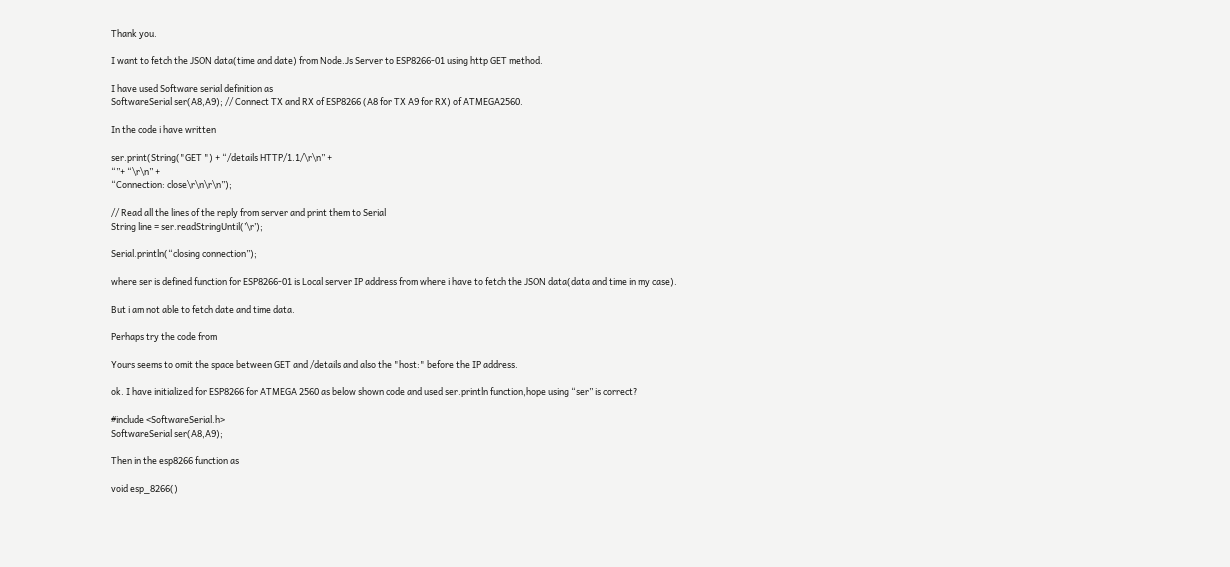Thank you.

I want to fetch the JSON data(time and date) from Node.Js Server to ESP8266-01 using http GET method.

I have used Software serial definition as
SoftwareSerial ser(A8,A9); // Connect TX and RX of ESP8266 (A8 for TX A9 for RX) of ATMEGA2560.

In the code i have written

ser.print(String("GET ") + “/details HTTP/1.1/\r\n” +
“”+ “\r\n” +
“Connection: close\r\n\r\n”);

// Read all the lines of the reply from server and print them to Serial
String line = ser.readStringUntil(’\r’);

Serial.println(“closing connection”);

where ser is defined function for ESP8266-01 is Local server IP address from where i have to fetch the JSON data(data and time in my case).

But i am not able to fetch date and time data.

Perhaps try the code from

Yours seems to omit the space between GET and /details and also the "host:" before the IP address.

ok. I have initialized for ESP8266 for ATMEGA 2560 as below shown code and used ser.println function,hope using “ser” is correct?

#include <SoftwareSerial.h>
SoftwareSerial ser(A8,A9);

Then in the esp8266 function as

void esp_8266()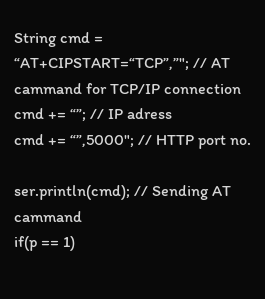String cmd = “AT+CIPSTART=“TCP”,”"; // AT cammand for TCP/IP connection
cmd += “”; // IP adress
cmd += “”,5000"; // HTTP port no.

ser.println(cmd); // Sending AT cammand
if(p == 1)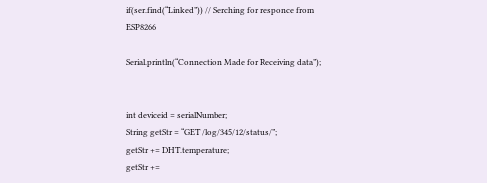if(ser.find(“Linked”)) // Serching for responce from ESP8266

Serial.println(“Connection Made for Receiving data”);


int deviceid = serialNumber;
String getStr = “GET /log/345/12/status/”;
getStr += DHT.temperature;
getStr +=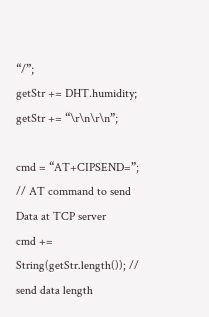“/”;
getStr += DHT.humidity;
getStr += “\r\n\r\n”;

cmd = “AT+CIPSEND=”; // AT command to send Data at TCP server
cmd += String(getStr.length()); // send data length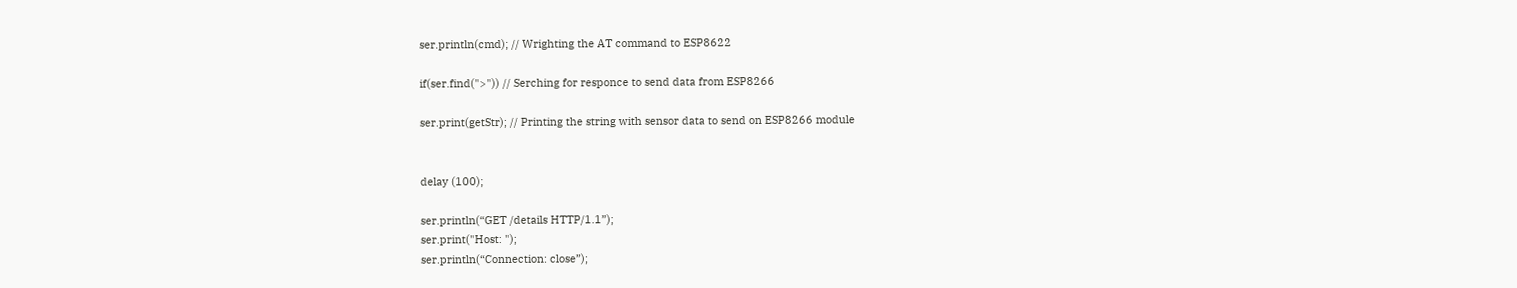ser.println(cmd); // Wrighting the AT command to ESP8622

if(ser.find(">")) // Serching for responce to send data from ESP8266

ser.print(getStr); // Printing the string with sensor data to send on ESP8266 module


delay (100);

ser.println(“GET /details HTTP/1.1”);
ser.print("Host: ");
ser.println(“Connection: close”);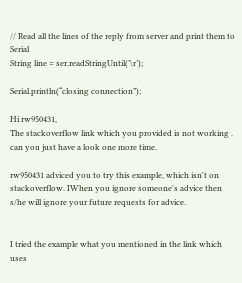// Read all the lines of the reply from server and print them to Serial
String line = ser.readStringUntil(’\r’);

Serial.println(“closing connection”);

Hi rw950431,
The stackoverflow link which you provided is not working . can you just have a look one more time.

rw950431 adviced you to try this example, which isn't on stackoverflow. IWhen you ignore someone's advice then s/he will ignore your future requests for advice.


I tried the example what you mentioned in the link which uses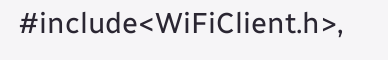#include<WiFiClient.h>,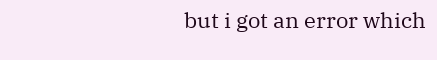but i got an error which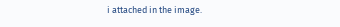i attached in the image.